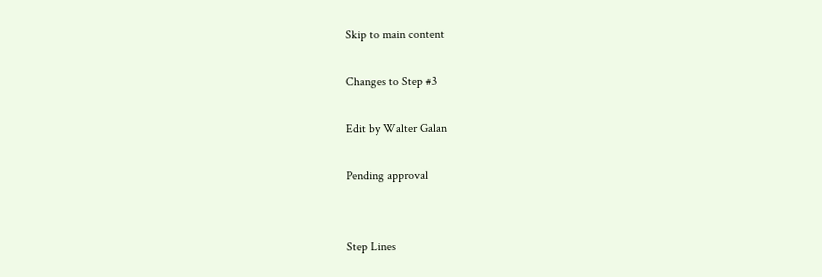Skip to main content

Changes to Step #3

Edit by Walter Galan

Pending approval


Step Lines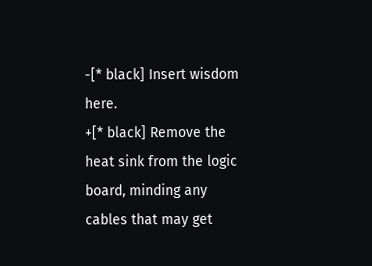-[* black] Insert wisdom here.
+[* black] Remove the heat sink from the logic board, minding any cables that may get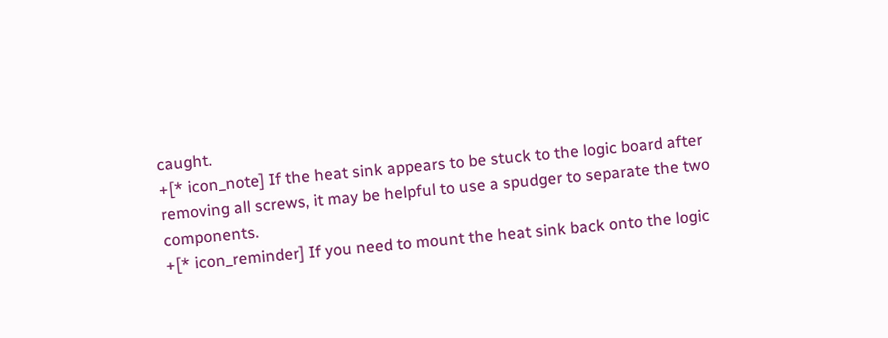caught.
+[* icon_note] If the heat sink appears to be stuck to the logic board after removing all screws, it may be helpful to use a spudger to separate the two components.
+[* icon_reminder] If you need to mount the heat sink back onto the logic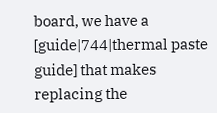board, we have a [guide|744|thermal paste guide] that makes replacing the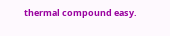thermal compound easy.